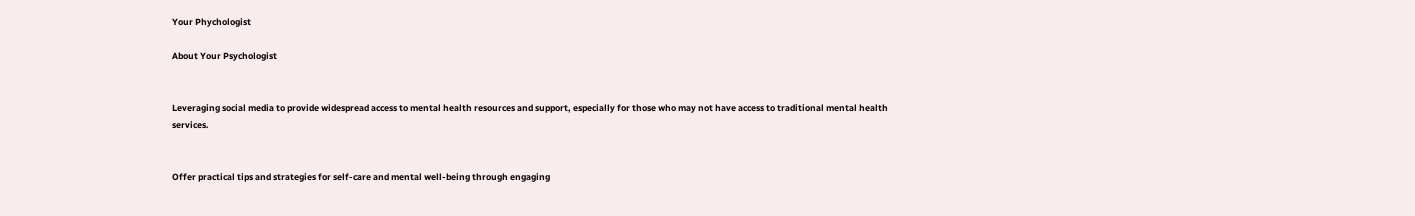Your Phychologist

About Your Psychologist


Leveraging social media to provide widespread access to mental health resources and support, especially for those who may not have access to traditional mental health services.


Offer practical tips and strategies for self-care and mental well-being through engaging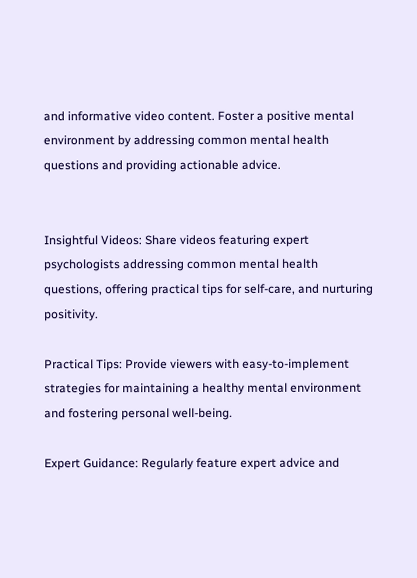and informative video content. Foster a positive mental environment by addressing common mental health questions and providing actionable advice.


Insightful Videos: Share videos featuring expert psychologists addressing common mental health questions, offering practical tips for self-care, and nurturing positivity.

Practical Tips: Provide viewers with easy-to-implement strategies for maintaining a healthy mental environment and fostering personal well-being.

Expert Guidance: Regularly feature expert advice and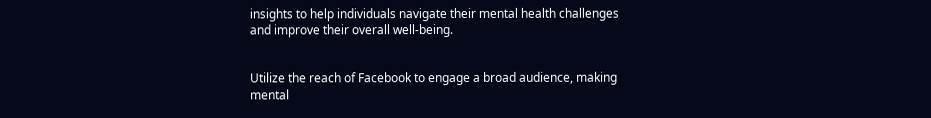insights to help individuals navigate their mental health challenges and improve their overall well-being.


Utilize the reach of Facebook to engage a broad audience, making mental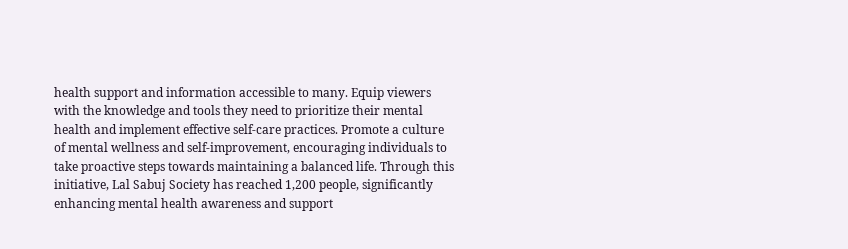health support and information accessible to many. Equip viewers with the knowledge and tools they need to prioritize their mental health and implement effective self-care practices. Promote a culture of mental wellness and self-improvement, encouraging individuals to take proactive steps towards maintaining a balanced life. Through this initiative, Lal Sabuj Society has reached 1,200 people, significantly enhancing mental health awareness and support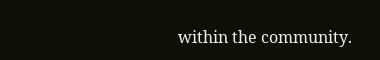within the community.